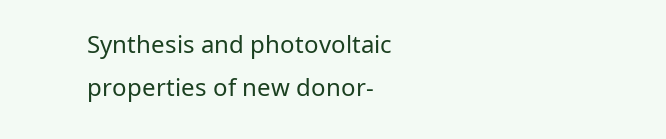Synthesis and photovoltaic properties of new donor-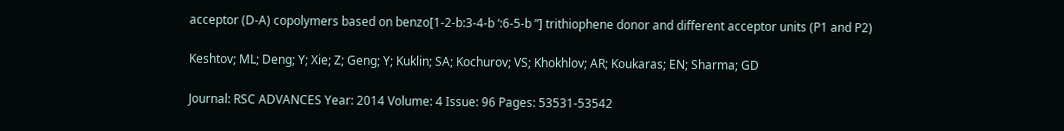acceptor (D-A) copolymers based on benzo[1-2-b:3-4-b ‘:6-5-b ”] trithiophene donor and different acceptor units (P1 and P2)

Keshtov; ML; Deng; Y; Xie; Z; Geng; Y; Kuklin; SA; Kochurov; VS; Khokhlov; AR; Koukaras; EN; Sharma; GD

Journal: RSC ADVANCES Year: 2014 Volume: 4 Issue: 96 Pages: 53531-53542